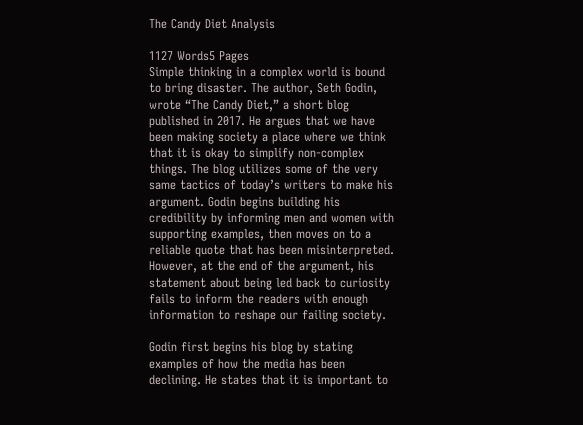The Candy Diet Analysis

1127 Words5 Pages
Simple thinking in a complex world is bound to bring disaster. The author, Seth Godin, wrote “The Candy Diet,” a short blog published in 2017. He argues that we have been making society a place where we think that it is okay to simplify non-complex things. The blog utilizes some of the very same tactics of today’s writers to make his argument. Godin begins building his credibility by informing men and women with supporting examples, then moves on to a reliable quote that has been misinterpreted. However, at the end of the argument, his statement about being led back to curiosity fails to inform the readers with enough information to reshape our failing society.

Godin first begins his blog by stating examples of how the media has been declining. He states that it is important to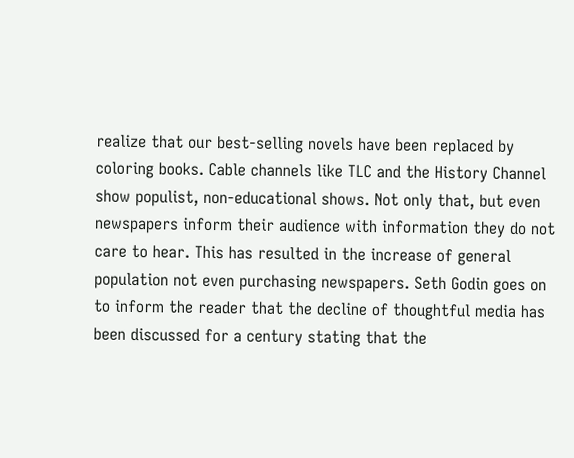realize that our best-selling novels have been replaced by coloring books. Cable channels like TLC and the History Channel show populist, non-educational shows. Not only that, but even newspapers inform their audience with information they do not care to hear. This has resulted in the increase of general population not even purchasing newspapers. Seth Godin goes on to inform the reader that the decline of thoughtful media has been discussed for a century stating that the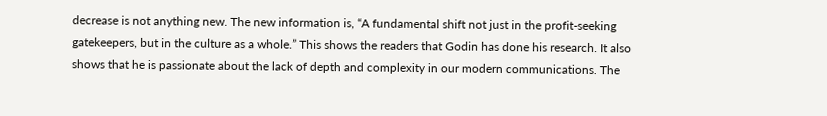decrease is not anything new. The new information is, “A fundamental shift not just in the profit-seeking gatekeepers, but in the culture as a whole.” This shows the readers that Godin has done his research. It also shows that he is passionate about the lack of depth and complexity in our modern communications. The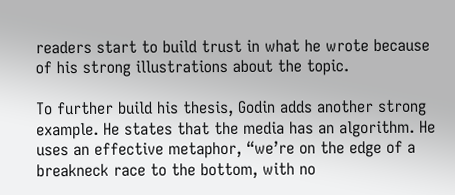readers start to build trust in what he wrote because of his strong illustrations about the topic.

To further build his thesis, Godin adds another strong example. He states that the media has an algorithm. He uses an effective metaphor, “we’re on the edge of a breakneck race to the bottom, with no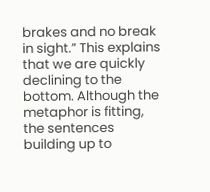brakes and no break in sight.” This explains that we are quickly declining to the bottom. Although the metaphor is fitting, the sentences building up to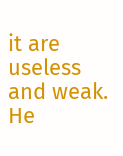it are useless and weak. He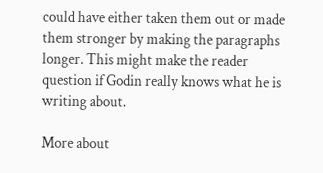could have either taken them out or made them stronger by making the paragraphs longer. This might make the reader question if Godin really knows what he is writing about.

More about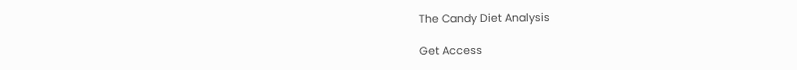The Candy Diet Analysis

Get Access